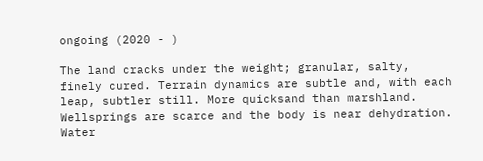ongoing (2020 - )

The land cracks under the weight; granular, salty, finely cured. Terrain dynamics are subtle and, with each leap, subtler still. More quicksand than marshland. Wellsprings are scarce and the body is near dehydration. Water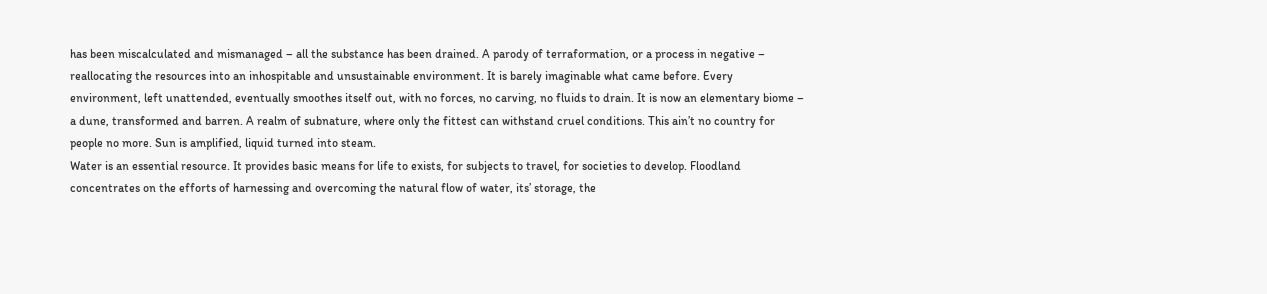has been miscalculated and mismanaged – all the substance has been drained. A parody of terraformation, or a process in negative – reallocating the resources into an inhospitable and unsustainable environment. It is barely imaginable what came before. Every environment, left unattended, eventually smoothes itself out, with no forces, no carving, no fluids to drain. It is now an elementary biome – a dune, transformed and barren. A realm of subnature, where only the fittest can withstand cruel conditions. This ain’t no country for people no more. Sun is amplified, liquid turned into steam.
Water is an essential resource. It provides basic means for life to exists, for subjects to travel, for societies to develop. Floodland concentrates on the efforts of harnessing and overcoming the natural flow of water, its’ storage, the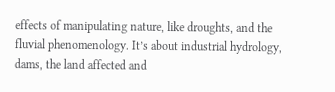effects of manipulating nature, like droughts, and the fluvial phenomenology. It’s about industrial hydrology, dams, the land affected and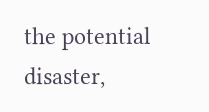the potential disaster,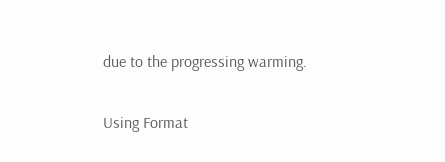due to the progressing warming.

Using Format